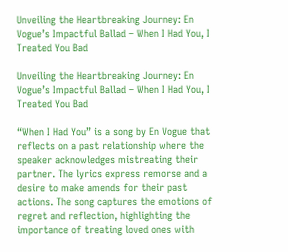Unveiling the Heartbreaking Journey: En Vogue’s Impactful Ballad – When I Had You, I Treated You Bad

Unveiling the Heartbreaking Journey: En Vogue’s Impactful Ballad – When I Had You, I Treated You Bad

“When I Had You” is a song by En Vogue that reflects on a past relationship where the speaker acknowledges mistreating their partner. The lyrics express remorse and a desire to make amends for their past actions. The song captures the emotions of regret and reflection, highlighting the importance of treating loved ones with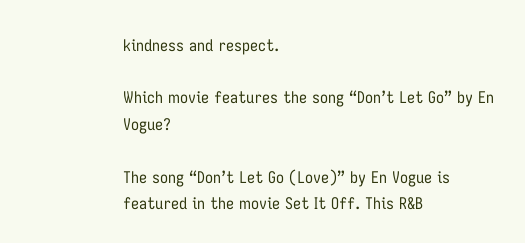kindness and respect.

Which movie features the song “Don’t Let Go” by En Vogue?

The song “Don’t Let Go (Love)” by En Vogue is featured in the movie Set It Off. This R&B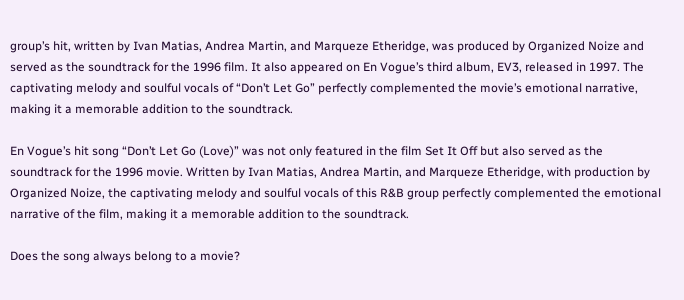group’s hit, written by Ivan Matias, Andrea Martin, and Marqueze Etheridge, was produced by Organized Noize and served as the soundtrack for the 1996 film. It also appeared on En Vogue’s third album, EV3, released in 1997. The captivating melody and soulful vocals of “Don’t Let Go” perfectly complemented the movie’s emotional narrative, making it a memorable addition to the soundtrack.

En Vogue’s hit song “Don’t Let Go (Love)” was not only featured in the film Set It Off but also served as the soundtrack for the 1996 movie. Written by Ivan Matias, Andrea Martin, and Marqueze Etheridge, with production by Organized Noize, the captivating melody and soulful vocals of this R&B group perfectly complemented the emotional narrative of the film, making it a memorable addition to the soundtrack.

Does the song always belong to a movie?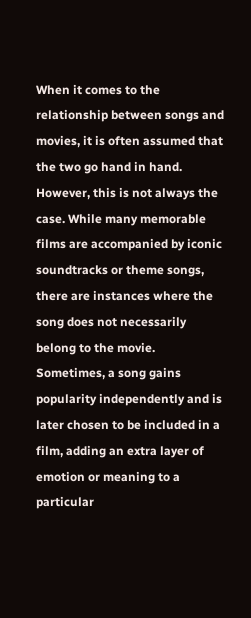When it comes to the relationship between songs and movies, it is often assumed that the two go hand in hand. However, this is not always the case. While many memorable films are accompanied by iconic soundtracks or theme songs, there are instances where the song does not necessarily belong to the movie. Sometimes, a song gains popularity independently and is later chosen to be included in a film, adding an extra layer of emotion or meaning to a particular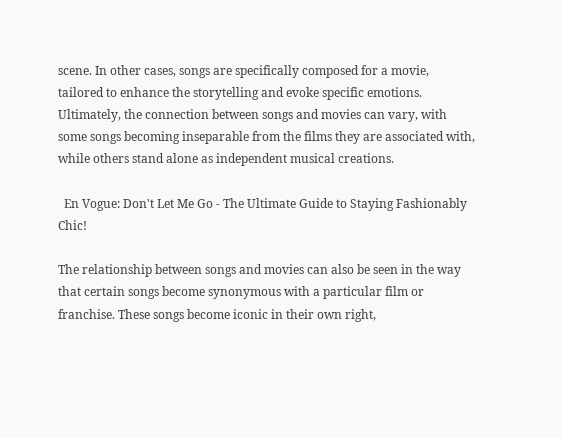scene. In other cases, songs are specifically composed for a movie, tailored to enhance the storytelling and evoke specific emotions. Ultimately, the connection between songs and movies can vary, with some songs becoming inseparable from the films they are associated with, while others stand alone as independent musical creations.

  En Vogue: Don't Let Me Go - The Ultimate Guide to Staying Fashionably Chic!

The relationship between songs and movies can also be seen in the way that certain songs become synonymous with a particular film or franchise. These songs become iconic in their own right,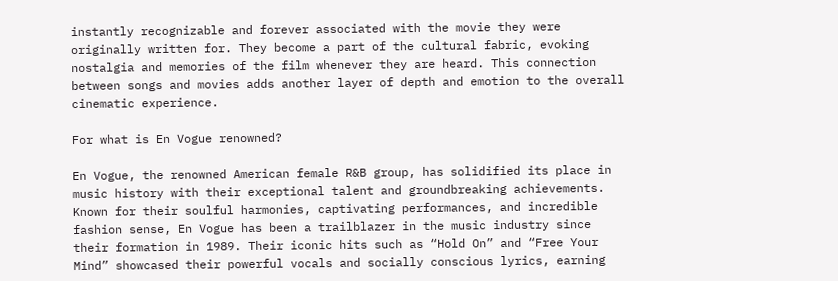instantly recognizable and forever associated with the movie they were originally written for. They become a part of the cultural fabric, evoking nostalgia and memories of the film whenever they are heard. This connection between songs and movies adds another layer of depth and emotion to the overall cinematic experience.

For what is En Vogue renowned?

En Vogue, the renowned American female R&B group, has solidified its place in music history with their exceptional talent and groundbreaking achievements. Known for their soulful harmonies, captivating performances, and incredible fashion sense, En Vogue has been a trailblazer in the music industry since their formation in 1989. Their iconic hits such as “Hold On” and “Free Your Mind” showcased their powerful vocals and socially conscious lyrics, earning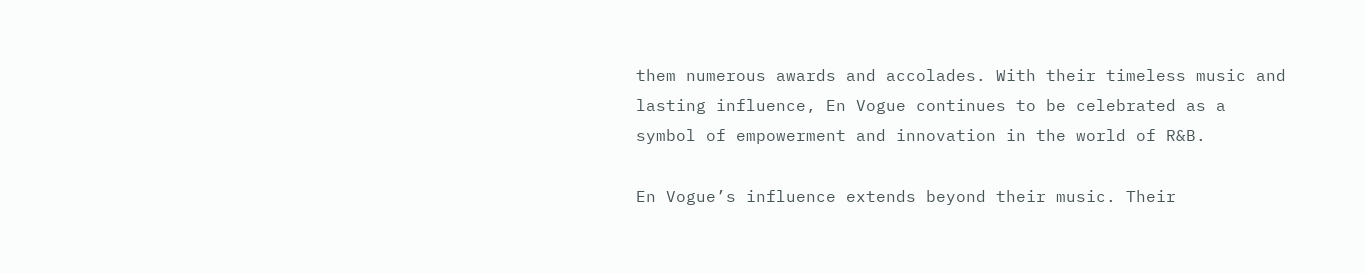them numerous awards and accolades. With their timeless music and lasting influence, En Vogue continues to be celebrated as a symbol of empowerment and innovation in the world of R&B.

En Vogue’s influence extends beyond their music. Their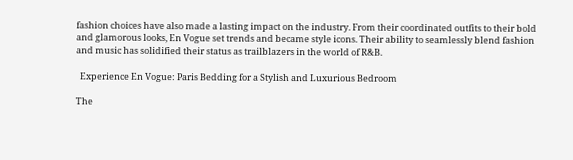fashion choices have also made a lasting impact on the industry. From their coordinated outfits to their bold and glamorous looks, En Vogue set trends and became style icons. Their ability to seamlessly blend fashion and music has solidified their status as trailblazers in the world of R&B.

  Experience En Vogue: Paris Bedding for a Stylish and Luxurious Bedroom

The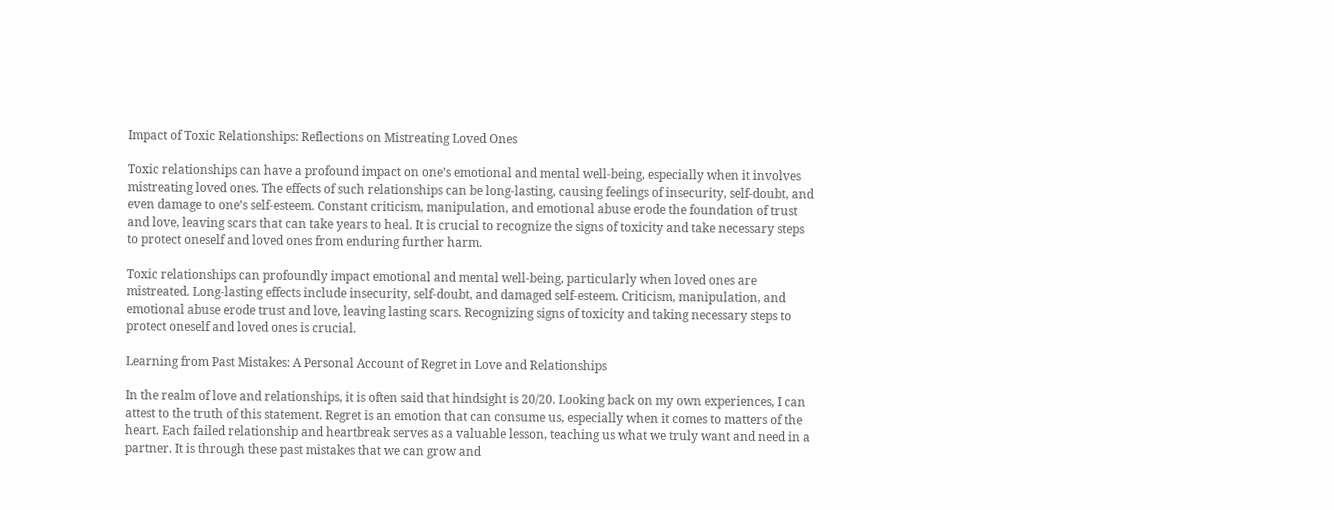Impact of Toxic Relationships: Reflections on Mistreating Loved Ones

Toxic relationships can have a profound impact on one’s emotional and mental well-being, especially when it involves mistreating loved ones. The effects of such relationships can be long-lasting, causing feelings of insecurity, self-doubt, and even damage to one’s self-esteem. Constant criticism, manipulation, and emotional abuse erode the foundation of trust and love, leaving scars that can take years to heal. It is crucial to recognize the signs of toxicity and take necessary steps to protect oneself and loved ones from enduring further harm.

Toxic relationships can profoundly impact emotional and mental well-being, particularly when loved ones are mistreated. Long-lasting effects include insecurity, self-doubt, and damaged self-esteem. Criticism, manipulation, and emotional abuse erode trust and love, leaving lasting scars. Recognizing signs of toxicity and taking necessary steps to protect oneself and loved ones is crucial.

Learning from Past Mistakes: A Personal Account of Regret in Love and Relationships

In the realm of love and relationships, it is often said that hindsight is 20/20. Looking back on my own experiences, I can attest to the truth of this statement. Regret is an emotion that can consume us, especially when it comes to matters of the heart. Each failed relationship and heartbreak serves as a valuable lesson, teaching us what we truly want and need in a partner. It is through these past mistakes that we can grow and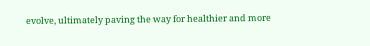evolve, ultimately paving the way for healthier and more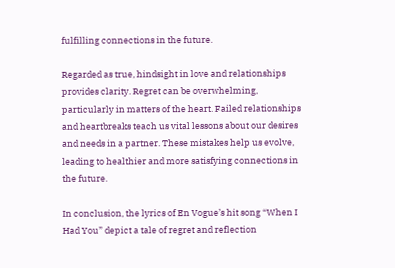fulfilling connections in the future.

Regarded as true, hindsight in love and relationships provides clarity. Regret can be overwhelming, particularly in matters of the heart. Failed relationships and heartbreaks teach us vital lessons about our desires and needs in a partner. These mistakes help us evolve, leading to healthier and more satisfying connections in the future.

In conclusion, the lyrics of En Vogue’s hit song “When I Had You” depict a tale of regret and reflection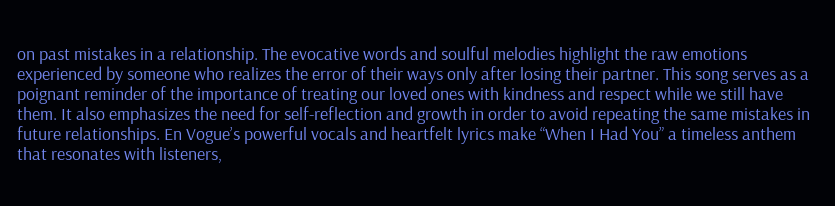on past mistakes in a relationship. The evocative words and soulful melodies highlight the raw emotions experienced by someone who realizes the error of their ways only after losing their partner. This song serves as a poignant reminder of the importance of treating our loved ones with kindness and respect while we still have them. It also emphasizes the need for self-reflection and growth in order to avoid repeating the same mistakes in future relationships. En Vogue’s powerful vocals and heartfelt lyrics make “When I Had You” a timeless anthem that resonates with listeners,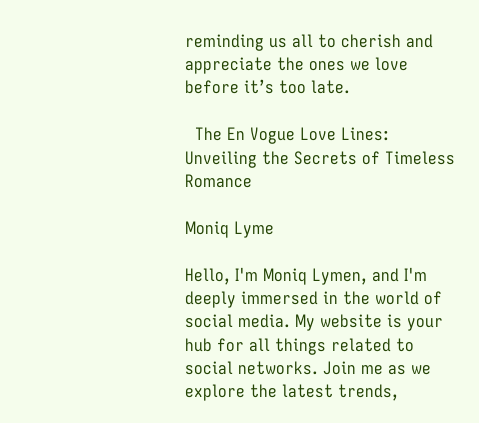reminding us all to cherish and appreciate the ones we love before it’s too late.

  The En Vogue Love Lines: Unveiling the Secrets of Timeless Romance

Moniq Lyme

Hello, I'm Moniq Lymen, and I'm deeply immersed in the world of social media. My website is your hub for all things related to social networks. Join me as we explore the latest trends,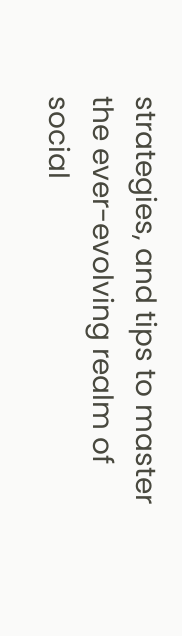strategies, and tips to master the ever-evolving realm of social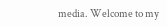media. Welcome to my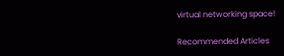virtual networking space!

Recommended Articles